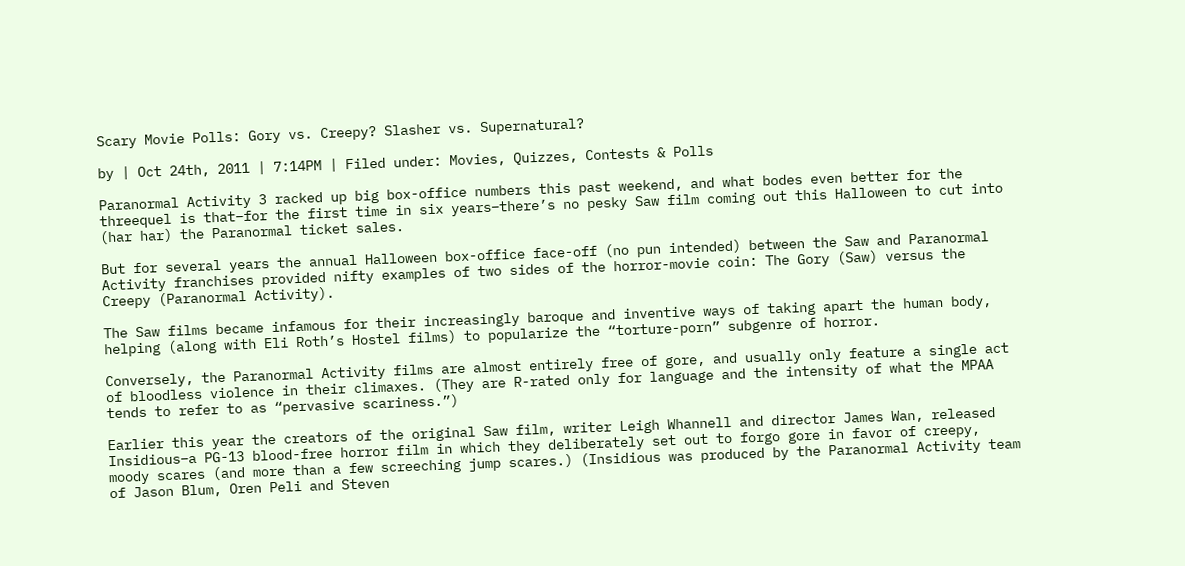Scary Movie Polls: Gory vs. Creepy? Slasher vs. Supernatural?

by | Oct 24th, 2011 | 7:14PM | Filed under: Movies, Quizzes, Contests & Polls

Paranormal Activity 3 racked up big box-office numbers this past weekend, and what bodes even better for the threequel is that–for the first time in six years–there’s no pesky Saw film coming out this Halloween to cut into (har har) the Paranormal ticket sales.

But for several years the annual Halloween box-office face-off (no pun intended) between the Saw and Paranormal Activity franchises provided nifty examples of two sides of the horror-movie coin: The Gory (Saw) versus the Creepy (Paranormal Activity).

The Saw films became infamous for their increasingly baroque and inventive ways of taking apart the human body, helping (along with Eli Roth’s Hostel films) to popularize the “torture-porn” subgenre of horror.

Conversely, the Paranormal Activity films are almost entirely free of gore, and usually only feature a single act of bloodless violence in their climaxes. (They are R-rated only for language and the intensity of what the MPAA tends to refer to as “pervasive scariness.”)

Earlier this year the creators of the original Saw film, writer Leigh Whannell and director James Wan, released Insidious–a PG-13 blood-free horror film in which they deliberately set out to forgo gore in favor of creepy, moody scares (and more than a few screeching jump scares.) (Insidious was produced by the Paranormal Activity team of Jason Blum, Oren Peli and Steven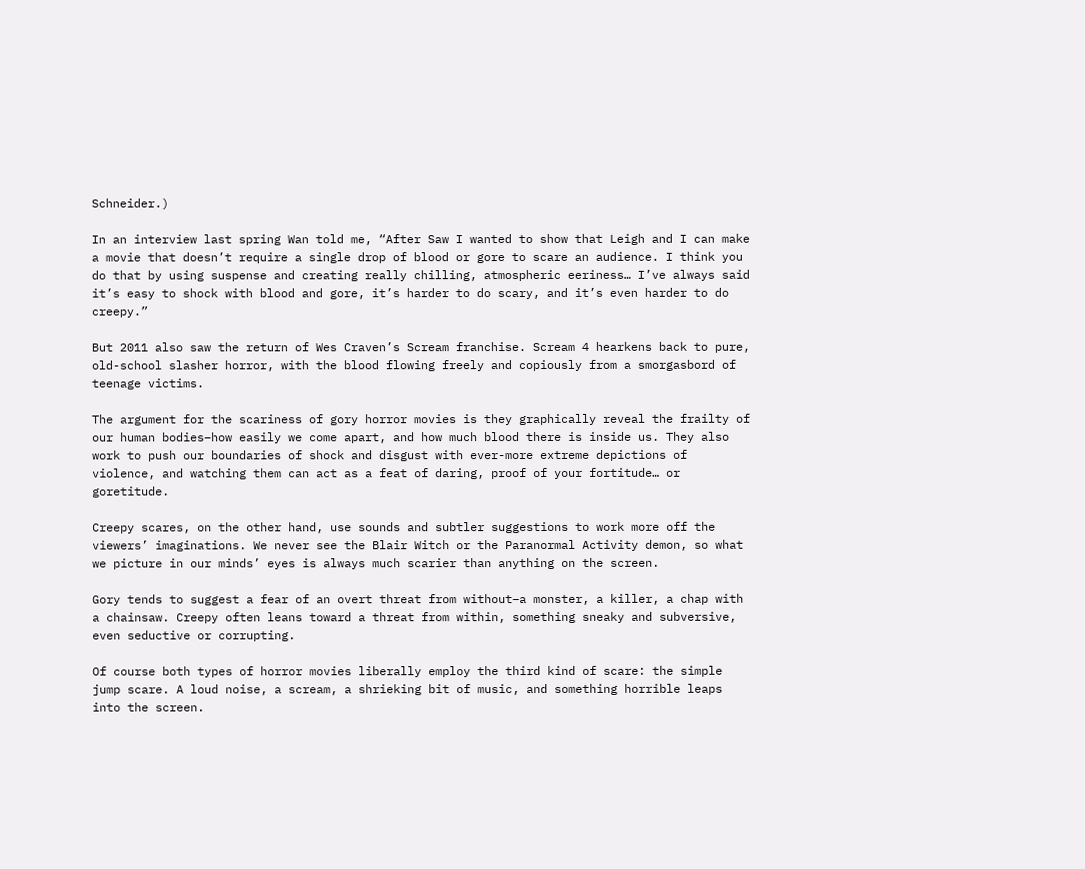Schneider.)

In an interview last spring Wan told me, “After Saw I wanted to show that Leigh and I can make a movie that doesn’t require a single drop of blood or gore to scare an audience. I think you do that by using suspense and creating really chilling, atmospheric eeriness… I’ve always said it’s easy to shock with blood and gore, it’s harder to do scary, and it’s even harder to do creepy.”

But 2011 also saw the return of Wes Craven’s Scream franchise. Scream 4 hearkens back to pure, old-school slasher horror, with the blood flowing freely and copiously from a smorgasbord of teenage victims.

The argument for the scariness of gory horror movies is they graphically reveal the frailty of our human bodies–how easily we come apart, and how much blood there is inside us. They also work to push our boundaries of shock and disgust with ever-more extreme depictions of violence, and watching them can act as a feat of daring, proof of your fortitude… or goretitude.

Creepy scares, on the other hand, use sounds and subtler suggestions to work more off the viewers’ imaginations. We never see the Blair Witch or the Paranormal Activity demon, so what we picture in our minds’ eyes is always much scarier than anything on the screen.

Gory tends to suggest a fear of an overt threat from without–a monster, a killer, a chap with a chainsaw. Creepy often leans toward a threat from within, something sneaky and subversive, even seductive or corrupting.

Of course both types of horror movies liberally employ the third kind of scare: the simple jump scare. A loud noise, a scream, a shrieking bit of music, and something horrible leaps into the screen.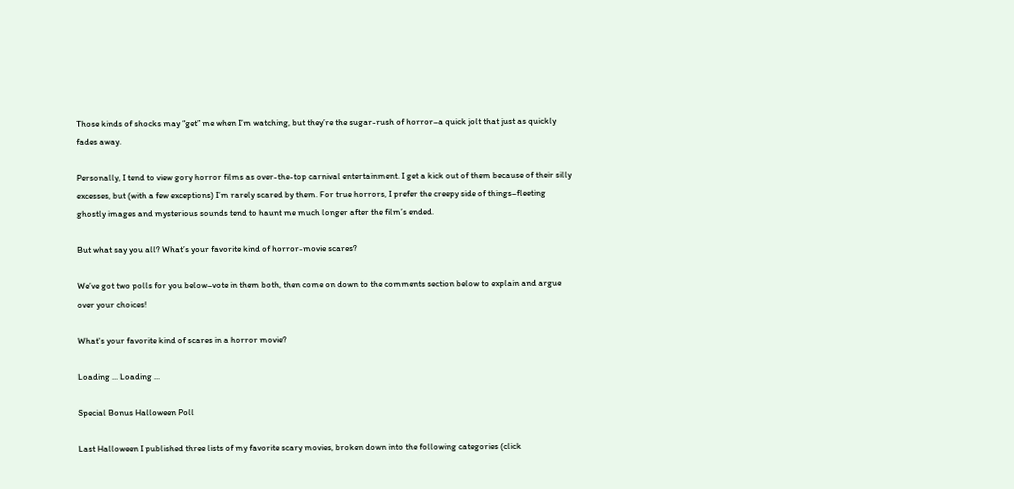Those kinds of shocks may “get” me when I’m watching, but they’re the sugar-rush of horror–a quick jolt that just as quickly fades away.

Personally, I tend to view gory horror films as over-the-top carnival entertainment. I get a kick out of them because of their silly excesses, but (with a few exceptions) I’m rarely scared by them. For true horrors, I prefer the creepy side of things–fleeting ghostly images and mysterious sounds tend to haunt me much longer after the film’s ended.

But what say you all? What’s your favorite kind of horror-movie scares?

We’ve got two polls for you below–vote in them both, then come on down to the comments section below to explain and argue over your choices!

What's your favorite kind of scares in a horror movie?

Loading ... Loading ...

Special Bonus Halloween Poll

Last Halloween I published three lists of my favorite scary movies, broken down into the following categories (click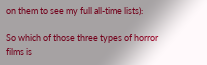on them to see my full all-time lists):

So which of those three types of horror films is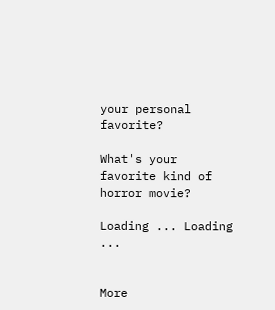your personal favorite?

What's your favorite kind of horror movie?

Loading ... Loading ...


More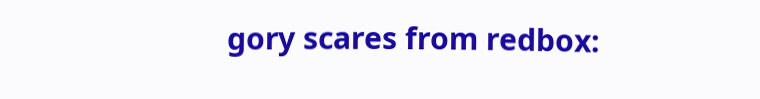gory scares from redbox: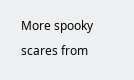More spooky scares from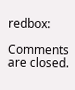redbox:

Comments are closed.